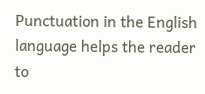Punctuation in the English language helps the reader to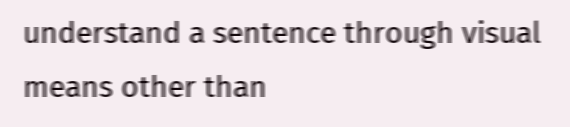understand a sentence through visual means other than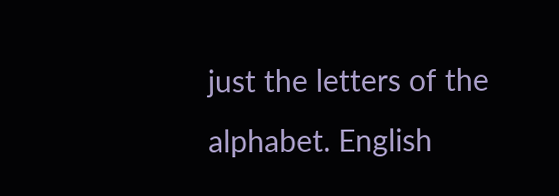just the letters of the alphabet. English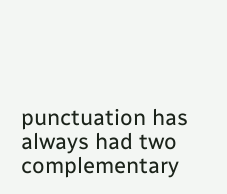punctuation has always had two complementary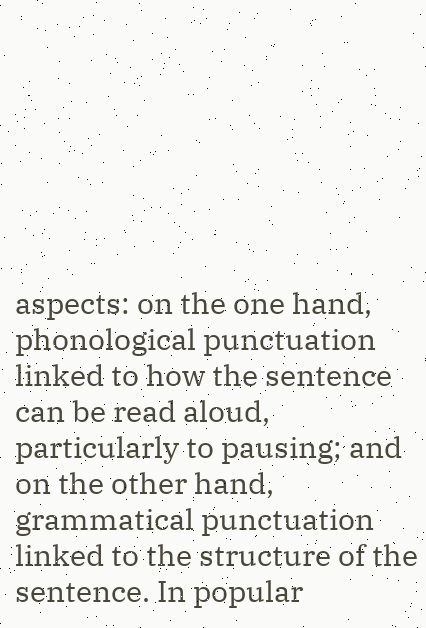aspects: on the one hand, phonological punctuation linked to how the sentence can be read aloud, particularly to pausing; and on the other hand, grammatical punctuation linked to the structure of the sentence. In popular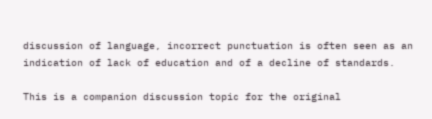discussion of language, incorrect punctuation is often seen as an indication of lack of education and of a decline of standards.

This is a companion discussion topic for the original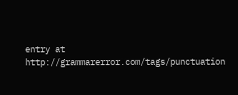entry at http://grammarerror.com/tags/punctuation